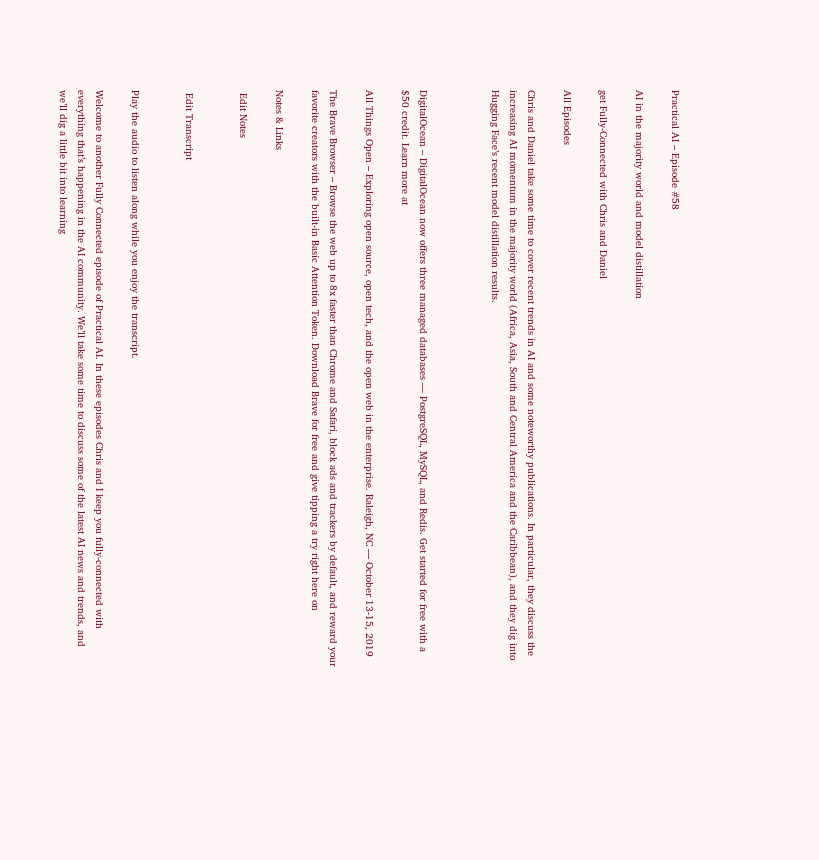Practical AI – Episode #58

AI in the majority world and model distillation

get Fully-Connected with Chris and Daniel

All Episodes

Chris and Daniel take some time to cover recent trends in AI and some noteworthy publications. In particular, they discuss the increasing AI momentum in the majority world (Africa, Asia, South and Central America and the Caribbean), and they dig into Hugging Face’s recent model distillation results.



DigitalOcean – DigitalOcean now offers three managed databases — PostgreSQL, MySQL, and Redis. Get started for free with a $50 credit. Learn more at

All Things Open – Exploring open source, open tech, and the open web in the enterprise. Raleigh, NC — October 13-15, 2019

The Brave Browser – Browse the web up to 8x faster than Chrome and Safari, block ads and trackers by default, and reward your favorite creators with the built-in Basic Attention Token. Download Brave for free and give tipping a try right here on

Notes & Links

 Edit Notes


 Edit Transcript


Play the audio to listen along while you enjoy the transcript.

Welcome to another Fully Connected episode of Practical AI. In these episodes Chris and I keep you fully-connected with everything that’s happening in the AI community. We’ll take some time to discuss some of the latest AI news and trends, and we’ll dig a little bit into learning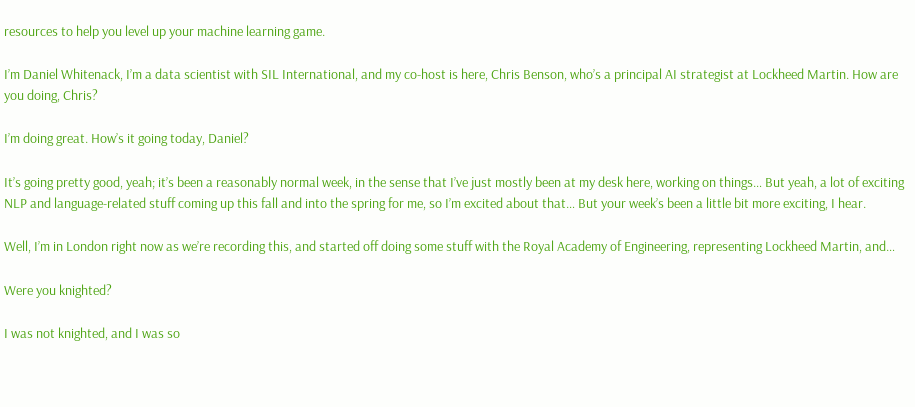resources to help you level up your machine learning game.

I’m Daniel Whitenack, I’m a data scientist with SIL International, and my co-host is here, Chris Benson, who’s a principal AI strategist at Lockheed Martin. How are you doing, Chris?

I’m doing great. How’s it going today, Daniel?

It’s going pretty good, yeah; it’s been a reasonably normal week, in the sense that I’ve just mostly been at my desk here, working on things… But yeah, a lot of exciting NLP and language-related stuff coming up this fall and into the spring for me, so I’m excited about that… But your week’s been a little bit more exciting, I hear.

Well, I’m in London right now as we’re recording this, and started off doing some stuff with the Royal Academy of Engineering, representing Lockheed Martin, and…

Were you knighted?

I was not knighted, and I was so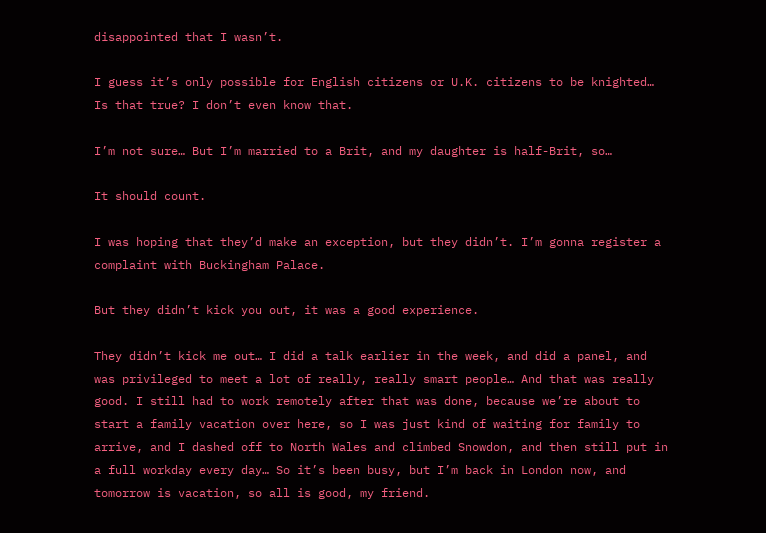disappointed that I wasn’t.

I guess it’s only possible for English citizens or U.K. citizens to be knighted… Is that true? I don’t even know that.

I’m not sure… But I’m married to a Brit, and my daughter is half-Brit, so…

It should count.

I was hoping that they’d make an exception, but they didn’t. I’m gonna register a complaint with Buckingham Palace.

But they didn’t kick you out, it was a good experience.

They didn’t kick me out… I did a talk earlier in the week, and did a panel, and was privileged to meet a lot of really, really smart people… And that was really good. I still had to work remotely after that was done, because we’re about to start a family vacation over here, so I was just kind of waiting for family to arrive, and I dashed off to North Wales and climbed Snowdon, and then still put in a full workday every day… So it’s been busy, but I’m back in London now, and tomorrow is vacation, so all is good, my friend.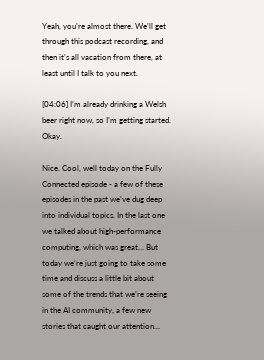Yeah, you’re almost there. We’ll get through this podcast recording, and then it’s all vacation from there, at least until I talk to you next.

[04:06] I’m already drinking a Welsh beer right now, so I’m getting started. Okay.

Nice. Cool, well today on the Fully Connected episode - a few of these episodes in the past we’ve dug deep into individual topics. In the last one we talked about high-performance computing, which was great… But today we’re just going to take some time and discuss a little bit about some of the trends that we’re seeing in the AI community, a few new stories that caught our attention…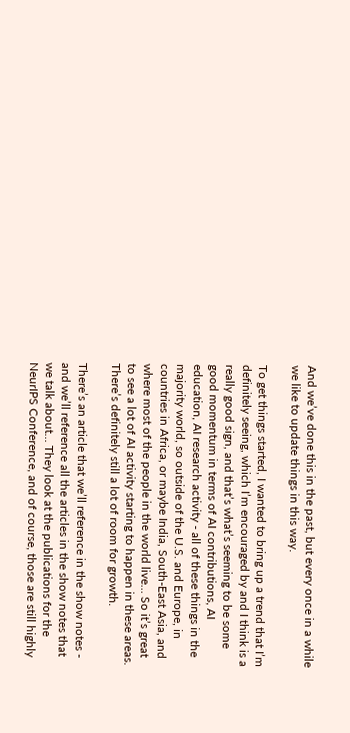And we’ve done this in the past, but every once in a while we like to update things in this way.

To get things started, I wanted to bring up a trend that I’m definitely seeing, which I’m encouraged by and I think is a really good sign, and that’s what’s seeming to be some good momentum in terms of AI contributions, AI education, AI research activity - all of these things in the majority world, so outside of the U.S. and Europe, in countries in Africa, or maybe India, South-East Asia, and where most of the people in the world live… So it’s great to see a lot of AI activity starting to happen in these areas. There’s definitely still a lot of room for growth.

There’s an article that we’ll reference in the show notes - and we’ll reference all the articles in the show notes that we talk about… They look at the publications for the NeurIPS Conference, and of course, those are still highly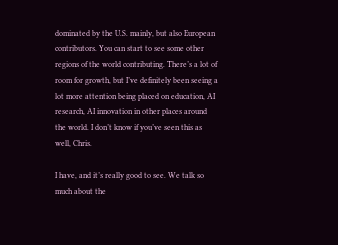dominated by the U.S. mainly, but also European contributors. You can start to see some other regions of the world contributing. There’s a lot of room for growth, but I’ve definitely been seeing a lot more attention being placed on education, AI research, AI innovation in other places around the world. I don’t know if you’ve seen this as well, Chris.

I have, and it’s really good to see. We talk so much about the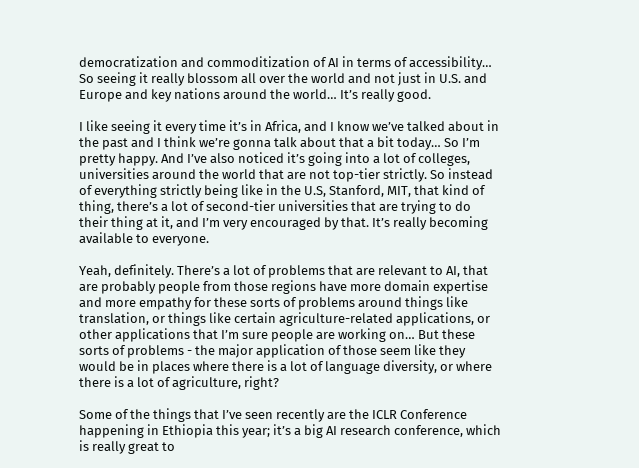democratization and commoditization of AI in terms of accessibility… So seeing it really blossom all over the world and not just in U.S. and Europe and key nations around the world… It’s really good.

I like seeing it every time it’s in Africa, and I know we’ve talked about in the past and I think we’re gonna talk about that a bit today… So I’m pretty happy. And I’ve also noticed it’s going into a lot of colleges, universities around the world that are not top-tier strictly. So instead of everything strictly being like in the U.S, Stanford, MIT, that kind of thing, there’s a lot of second-tier universities that are trying to do their thing at it, and I’m very encouraged by that. It’s really becoming available to everyone.

Yeah, definitely. There’s a lot of problems that are relevant to AI, that are probably people from those regions have more domain expertise and more empathy for these sorts of problems around things like translation, or things like certain agriculture-related applications, or other applications that I’m sure people are working on… But these sorts of problems - the major application of those seem like they would be in places where there is a lot of language diversity, or where there is a lot of agriculture, right?

Some of the things that I’ve seen recently are the ICLR Conference happening in Ethiopia this year; it’s a big AI research conference, which is really great to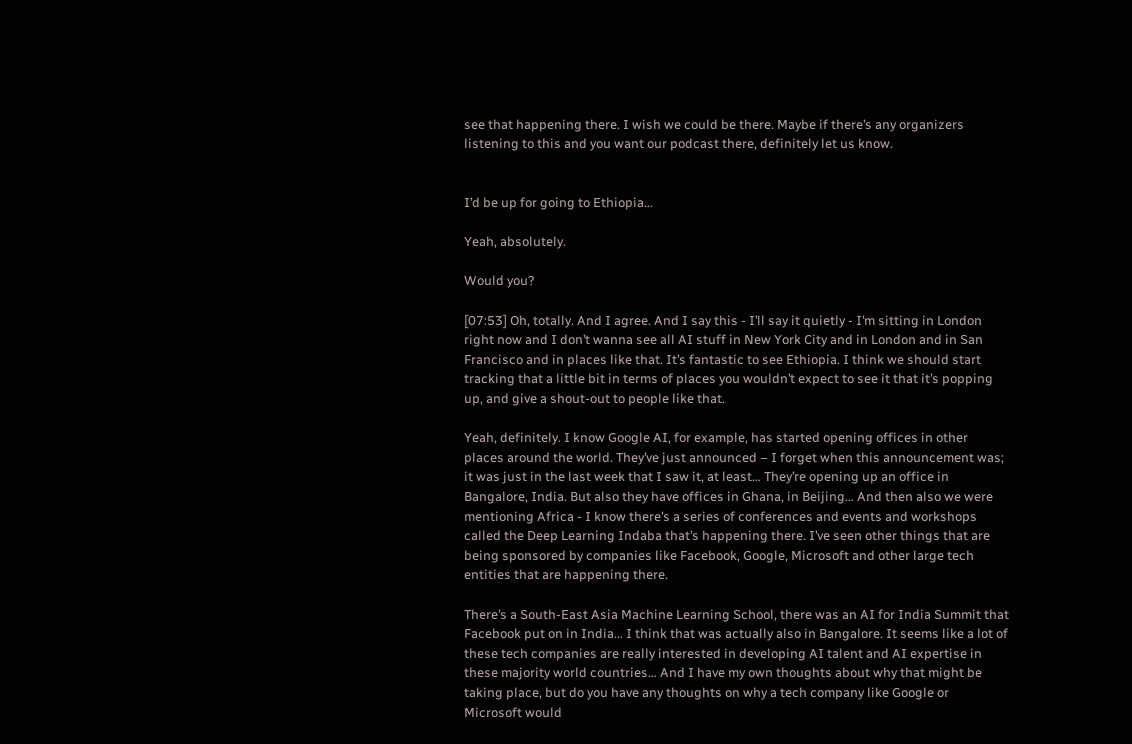see that happening there. I wish we could be there. Maybe if there’s any organizers listening to this and you want our podcast there, definitely let us know.


I’d be up for going to Ethiopia…

Yeah, absolutely.

Would you?

[07:53] Oh, totally. And I agree. And I say this - I’ll say it quietly - I’m sitting in London right now and I don’t wanna see all AI stuff in New York City and in London and in San Francisco and in places like that. It’s fantastic to see Ethiopia. I think we should start tracking that a little bit in terms of places you wouldn’t expect to see it that it’s popping up, and give a shout-out to people like that.

Yeah, definitely. I know Google AI, for example, has started opening offices in other places around the world. They’ve just announced – I forget when this announcement was; it was just in the last week that I saw it, at least… They’re opening up an office in Bangalore, India. But also they have offices in Ghana, in Beijing… And then also we were mentioning Africa - I know there’s a series of conferences and events and workshops called the Deep Learning Indaba that’s happening there. I’ve seen other things that are being sponsored by companies like Facebook, Google, Microsoft and other large tech entities that are happening there.

There’s a South-East Asia Machine Learning School, there was an AI for India Summit that Facebook put on in India… I think that was actually also in Bangalore. It seems like a lot of these tech companies are really interested in developing AI talent and AI expertise in these majority world countries… And I have my own thoughts about why that might be taking place, but do you have any thoughts on why a tech company like Google or Microsoft would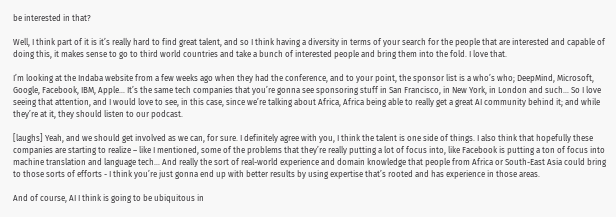be interested in that?

Well, I think part of it is it’s really hard to find great talent, and so I think having a diversity in terms of your search for the people that are interested and capable of doing this, it makes sense to go to third world countries and take a bunch of interested people and bring them into the fold. I love that.

I’m looking at the Indaba website from a few weeks ago when they had the conference, and to your point, the sponsor list is a who’s who; DeepMind, Microsoft, Google, Facebook, IBM, Apple… It’s the same tech companies that you’re gonna see sponsoring stuff in San Francisco, in New York, in London and such… So I love seeing that attention, and I would love to see, in this case, since we’re talking about Africa, Africa being able to really get a great AI community behind it; and while they’re at it, they should listen to our podcast.

[laughs] Yeah, and we should get involved as we can, for sure. I definitely agree with you, I think the talent is one side of things. I also think that hopefully these companies are starting to realize – like I mentioned, some of the problems that they’re really putting a lot of focus into, like Facebook is putting a ton of focus into machine translation and language tech… And really the sort of real-world experience and domain knowledge that people from Africa or South-East Asia could bring to those sorts of efforts - I think you’re just gonna end up with better results by using expertise that’s rooted and has experience in those areas.

And of course, AI I think is going to be ubiquitous in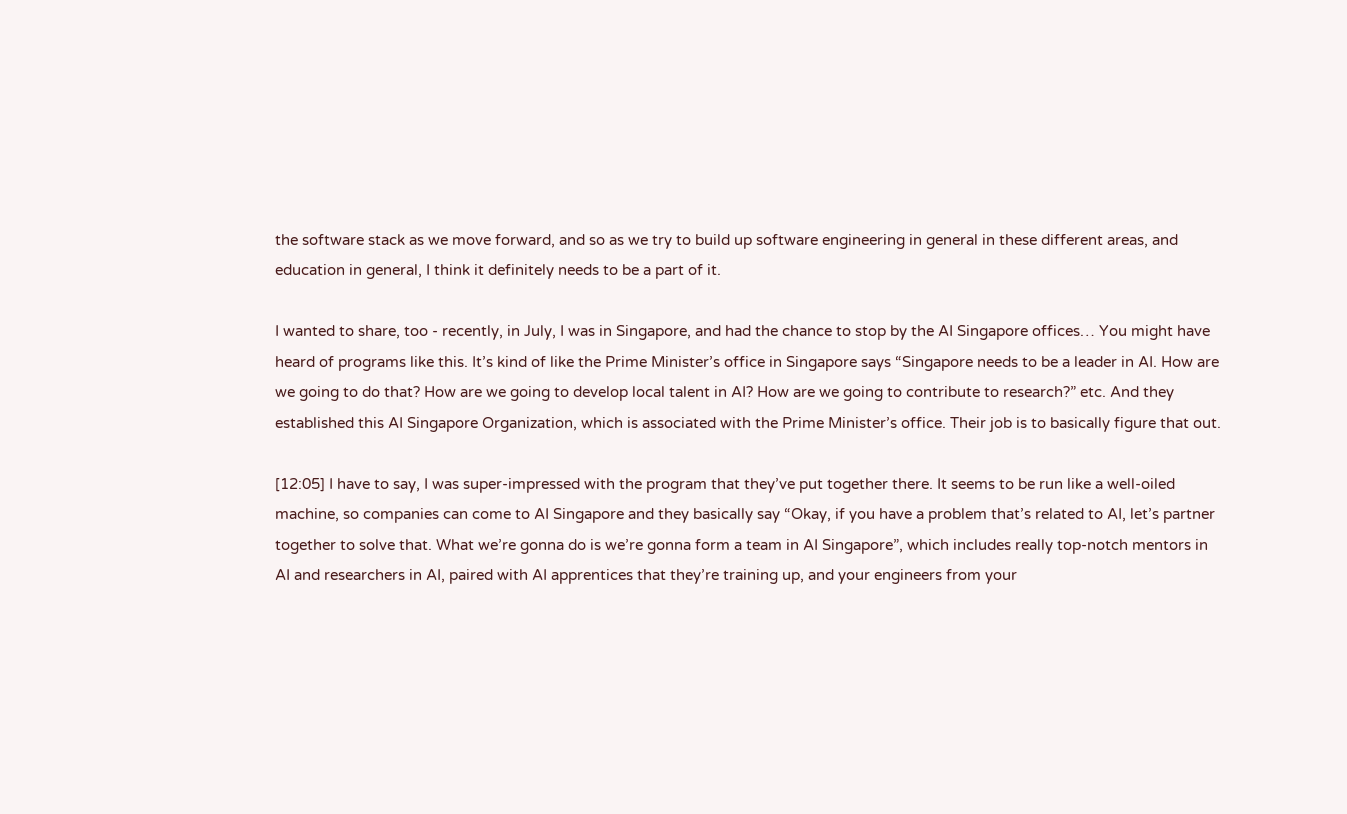the software stack as we move forward, and so as we try to build up software engineering in general in these different areas, and education in general, I think it definitely needs to be a part of it.

I wanted to share, too - recently, in July, I was in Singapore, and had the chance to stop by the AI Singapore offices… You might have heard of programs like this. It’s kind of like the Prime Minister’s office in Singapore says “Singapore needs to be a leader in AI. How are we going to do that? How are we going to develop local talent in AI? How are we going to contribute to research?” etc. And they established this AI Singapore Organization, which is associated with the Prime Minister’s office. Their job is to basically figure that out.

[12:05] I have to say, I was super-impressed with the program that they’ve put together there. It seems to be run like a well-oiled machine, so companies can come to AI Singapore and they basically say “Okay, if you have a problem that’s related to AI, let’s partner together to solve that. What we’re gonna do is we’re gonna form a team in AI Singapore”, which includes really top-notch mentors in AI and researchers in AI, paired with AI apprentices that they’re training up, and your engineers from your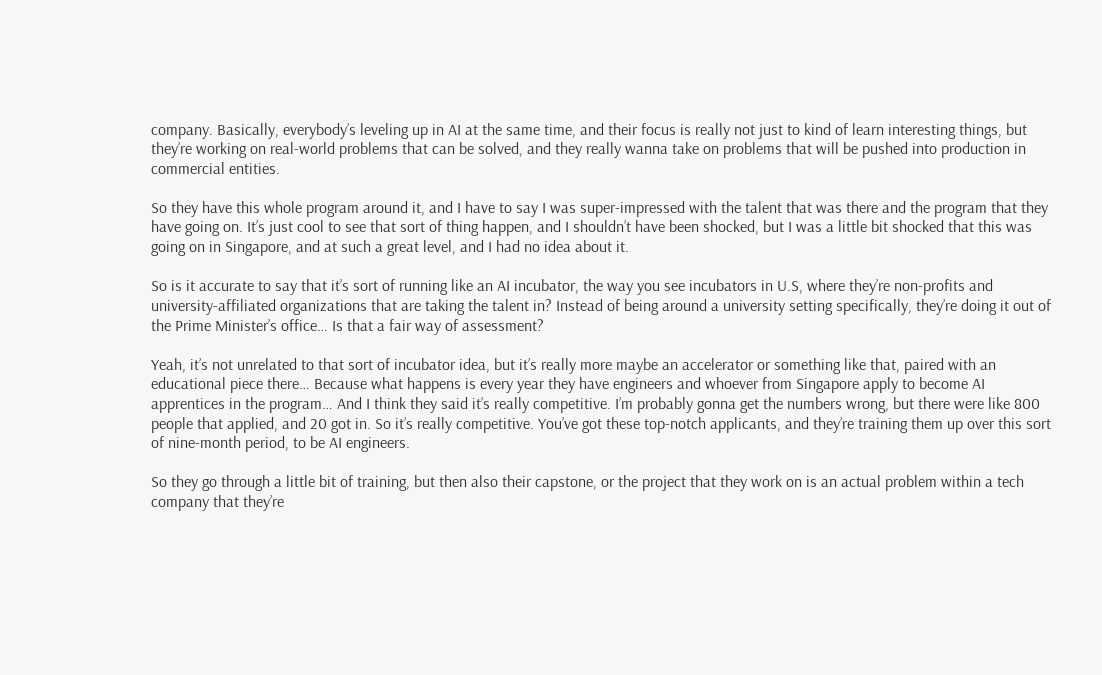company. Basically, everybody’s leveling up in AI at the same time, and their focus is really not just to kind of learn interesting things, but they’re working on real-world problems that can be solved, and they really wanna take on problems that will be pushed into production in commercial entities.

So they have this whole program around it, and I have to say I was super-impressed with the talent that was there and the program that they have going on. It’s just cool to see that sort of thing happen, and I shouldn’t have been shocked, but I was a little bit shocked that this was going on in Singapore, and at such a great level, and I had no idea about it.

So is it accurate to say that it’s sort of running like an AI incubator, the way you see incubators in U.S, where they’re non-profits and university-affiliated organizations that are taking the talent in? Instead of being around a university setting specifically, they’re doing it out of the Prime Minister’s office… Is that a fair way of assessment?

Yeah, it’s not unrelated to that sort of incubator idea, but it’s really more maybe an accelerator or something like that, paired with an educational piece there… Because what happens is every year they have engineers and whoever from Singapore apply to become AI apprentices in the program… And I think they said it’s really competitive. I’m probably gonna get the numbers wrong, but there were like 800 people that applied, and 20 got in. So it’s really competitive. You’ve got these top-notch applicants, and they’re training them up over this sort of nine-month period, to be AI engineers.

So they go through a little bit of training, but then also their capstone, or the project that they work on is an actual problem within a tech company that they’re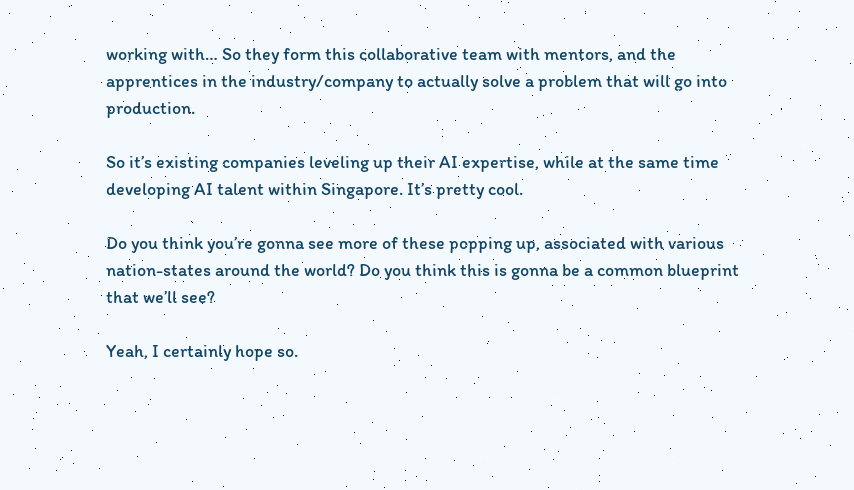working with… So they form this collaborative team with mentors, and the apprentices in the industry/company to actually solve a problem that will go into production.

So it’s existing companies leveling up their AI expertise, while at the same time developing AI talent within Singapore. It’s pretty cool.

Do you think you’re gonna see more of these popping up, associated with various nation-states around the world? Do you think this is gonna be a common blueprint that we’ll see?

Yeah, I certainly hope so.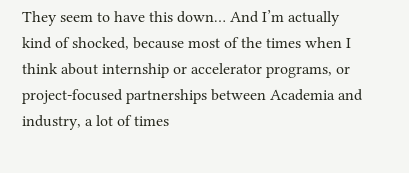They seem to have this down… And I’m actually kind of shocked, because most of the times when I think about internship or accelerator programs, or project-focused partnerships between Academia and industry, a lot of times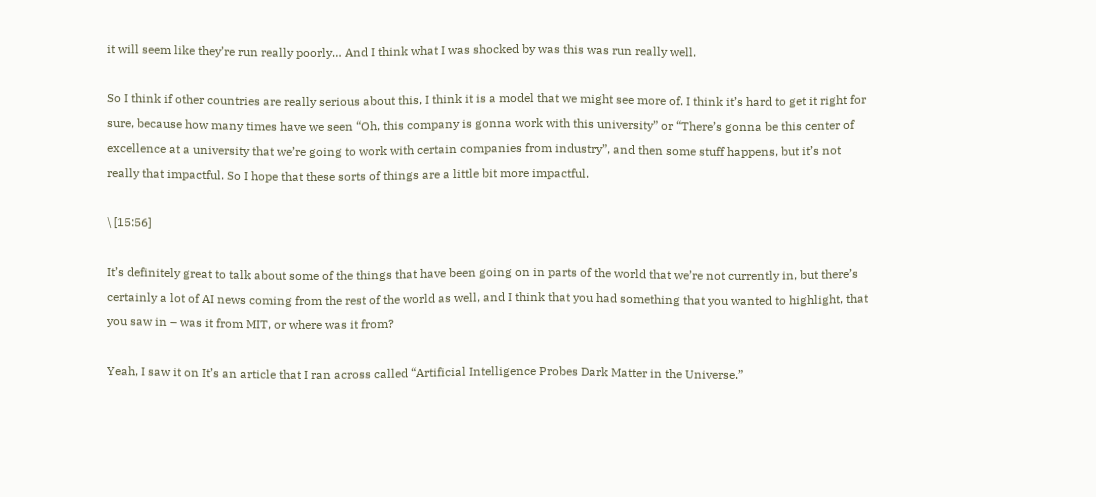it will seem like they’re run really poorly… And I think what I was shocked by was this was run really well.

So I think if other countries are really serious about this, I think it is a model that we might see more of. I think it’s hard to get it right for sure, because how many times have we seen “Oh, this company is gonna work with this university” or “There’s gonna be this center of excellence at a university that we’re going to work with certain companies from industry”, and then some stuff happens, but it’s not really that impactful. So I hope that these sorts of things are a little bit more impactful.

\ [15:56]

It’s definitely great to talk about some of the things that have been going on in parts of the world that we’re not currently in, but there’s certainly a lot of AI news coming from the rest of the world as well, and I think that you had something that you wanted to highlight, that you saw in – was it from MIT, or where was it from?

Yeah, I saw it on It’s an article that I ran across called “Artificial Intelligence Probes Dark Matter in the Universe.”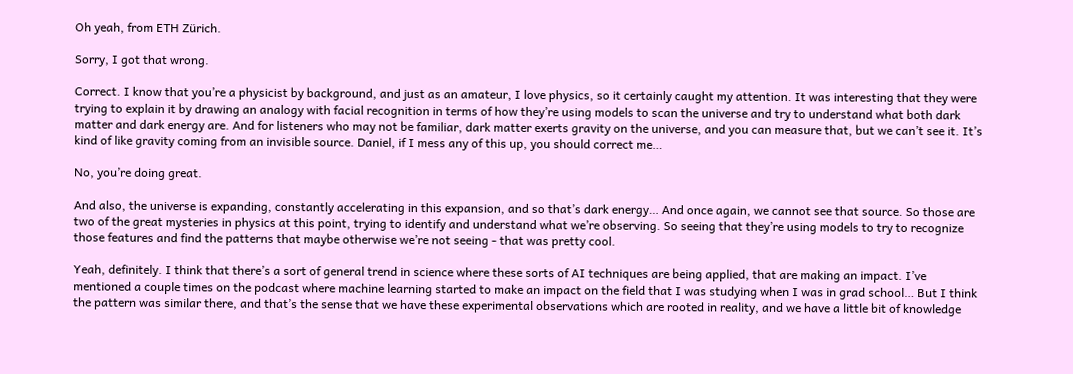Oh yeah, from ETH Zürich.

Sorry, I got that wrong.

Correct. I know that you’re a physicist by background, and just as an amateur, I love physics, so it certainly caught my attention. It was interesting that they were trying to explain it by drawing an analogy with facial recognition in terms of how they’re using models to scan the universe and try to understand what both dark matter and dark energy are. And for listeners who may not be familiar, dark matter exerts gravity on the universe, and you can measure that, but we can’t see it. It’s kind of like gravity coming from an invisible source. Daniel, if I mess any of this up, you should correct me…

No, you’re doing great.

And also, the universe is expanding, constantly accelerating in this expansion, and so that’s dark energy… And once again, we cannot see that source. So those are two of the great mysteries in physics at this point, trying to identify and understand what we’re observing. So seeing that they’re using models to try to recognize those features and find the patterns that maybe otherwise we’re not seeing - that was pretty cool.

Yeah, definitely. I think that there’s a sort of general trend in science where these sorts of AI techniques are being applied, that are making an impact. I’ve mentioned a couple times on the podcast where machine learning started to make an impact on the field that I was studying when I was in grad school… But I think the pattern was similar there, and that’s the sense that we have these experimental observations which are rooted in reality, and we have a little bit of knowledge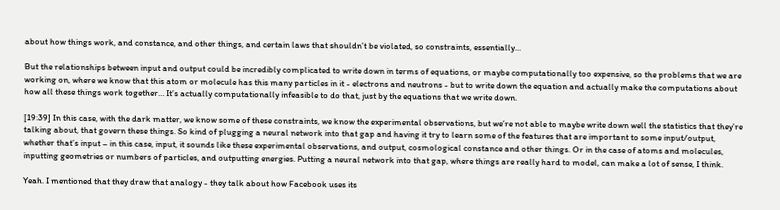about how things work, and constance, and other things, and certain laws that shouldn’t be violated, so constraints, essentially…

But the relationships between input and output could be incredibly complicated to write down in terms of equations, or maybe computationally too expensive, so the problems that we are working on, where we know that this atom or molecule has this many particles in it - electrons and neutrons - but to write down the equation and actually make the computations about how all these things work together… It’s actually computationally infeasible to do that, just by the equations that we write down.

[19:39] In this case, with the dark matter, we know some of these constraints, we know the experimental observations, but we’re not able to maybe write down well the statistics that they’re talking about, that govern these things. So kind of plugging a neural network into that gap and having it try to learn some of the features that are important to some input/output, whether that’s input – in this case, input, it sounds like these experimental observations, and output, cosmological constance and other things. Or in the case of atoms and molecules, inputting geometries or numbers of particles, and outputting energies. Putting a neural network into that gap, where things are really hard to model, can make a lot of sense, I think.

Yeah. I mentioned that they draw that analogy - they talk about how Facebook uses its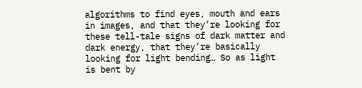algorithms to find eyes, mouth and ears in images, and that they’re looking for these tell-tale signs of dark matter and dark energy, that they’re basically looking for light bending… So as light is bent by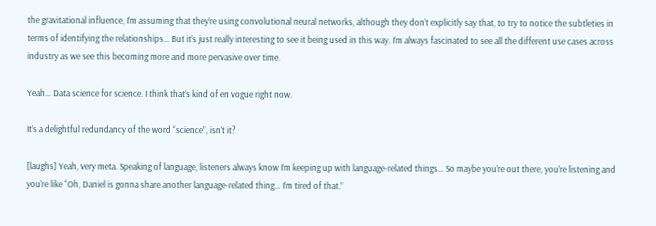the gravitational influence, I’m assuming that they’re using convolutional neural networks, although they don’t explicitly say that, to try to notice the subtleties in terms of identifying the relationships… But it’s just really interesting to see it being used in this way. I’m always fascinated to see all the different use cases across industry as we see this becoming more and more pervasive over time.

Yeah… Data science for science. I think that’s kind of en vogue right now.

It’s a delightful redundancy of the word “science”, isn’t it?

[laughs] Yeah, very meta. Speaking of language, listeners always know I’m keeping up with language-related things… So maybe you’re out there, you’re listening and you’re like “Oh, Daniel is gonna share another language-related thing… I’m tired of that.”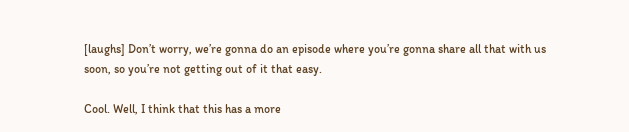[laughs] Don’t worry, we’re gonna do an episode where you’re gonna share all that with us soon, so you’re not getting out of it that easy.

Cool. Well, I think that this has a more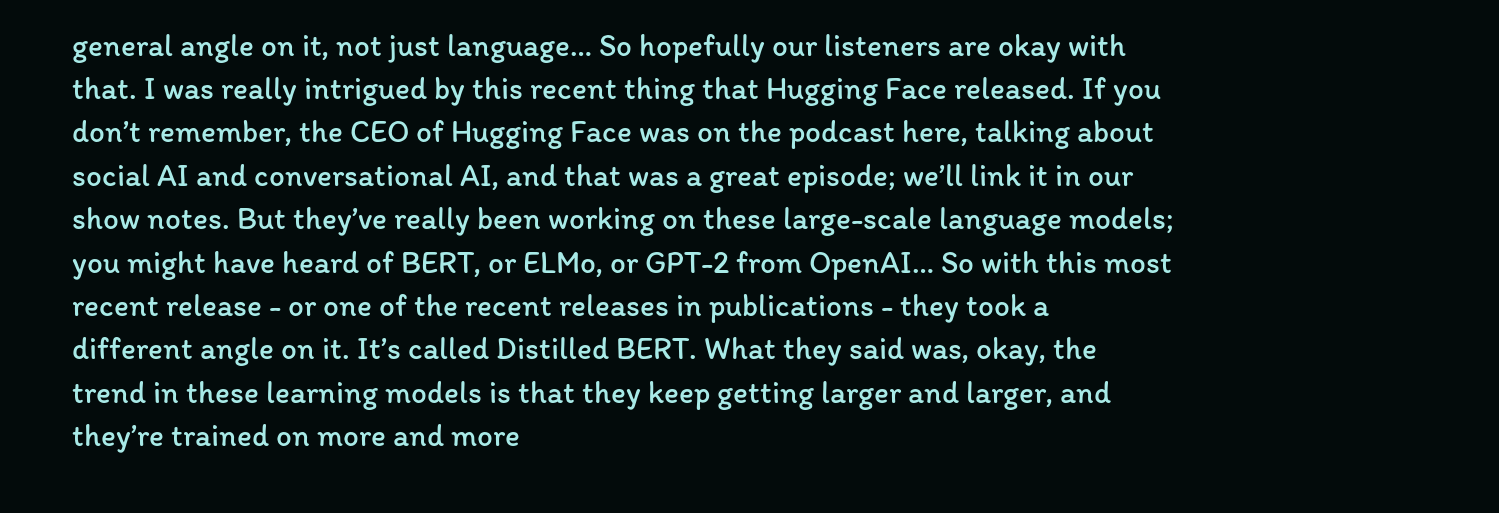general angle on it, not just language… So hopefully our listeners are okay with that. I was really intrigued by this recent thing that Hugging Face released. If you don’t remember, the CEO of Hugging Face was on the podcast here, talking about social AI and conversational AI, and that was a great episode; we’ll link it in our show notes. But they’ve really been working on these large-scale language models; you might have heard of BERT, or ELMo, or GPT-2 from OpenAI… So with this most recent release - or one of the recent releases in publications - they took a different angle on it. It’s called Distilled BERT. What they said was, okay, the trend in these learning models is that they keep getting larger and larger, and they’re trained on more and more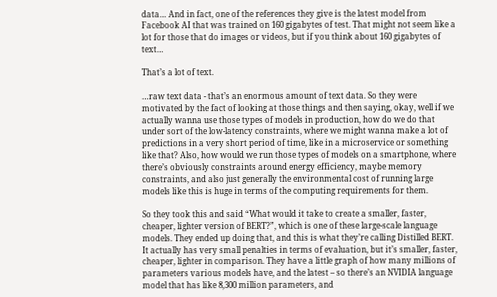data… And in fact, one of the references they give is the latest model from Facebook AI that was trained on 160 gigabytes of test. That might not seem like a lot for those that do images or videos, but if you think about 160 gigabytes of text…

That’s a lot of text.

…raw text data - that’s an enormous amount of text data. So they were motivated by the fact of looking at those things and then saying, okay, well if we actually wanna use those types of models in production, how do we do that under sort of the low-latency constraints, where we might wanna make a lot of predictions in a very short period of time, like in a microservice or something like that? Also, how would we run those types of models on a smartphone, where there’s obviously constraints around energy efficiency, maybe memory constraints, and also just generally the environmental cost of running large models like this is huge in terms of the computing requirements for them.

So they took this and said “What would it take to create a smaller, faster, cheaper, lighter version of BERT?”, which is one of these large-scale language models. They ended up doing that, and this is what they’re calling Distilled BERT. It actually has very small penalties in terms of evaluation, but it’s smaller, faster, cheaper, lighter in comparison. They have a little graph of how many millions of parameters various models have, and the latest – so there’s an NVIDIA language model that has like 8,300 million parameters, and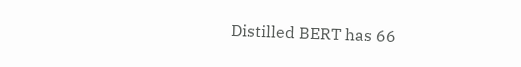Distilled BERT has 66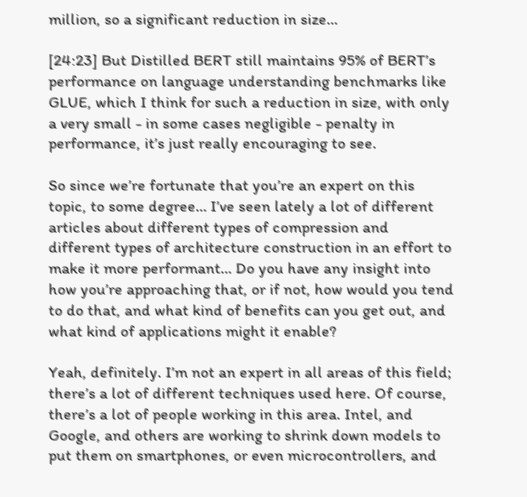million, so a significant reduction in size…

[24:23] But Distilled BERT still maintains 95% of BERT’s performance on language understanding benchmarks like GLUE, which I think for such a reduction in size, with only a very small - in some cases negligible - penalty in performance, it’s just really encouraging to see.

So since we’re fortunate that you’re an expert on this topic, to some degree… I’ve seen lately a lot of different articles about different types of compression and different types of architecture construction in an effort to make it more performant… Do you have any insight into how you’re approaching that, or if not, how would you tend to do that, and what kind of benefits can you get out, and what kind of applications might it enable?

Yeah, definitely. I’m not an expert in all areas of this field; there’s a lot of different techniques used here. Of course, there’s a lot of people working in this area. Intel, and Google, and others are working to shrink down models to put them on smartphones, or even microcontrollers, and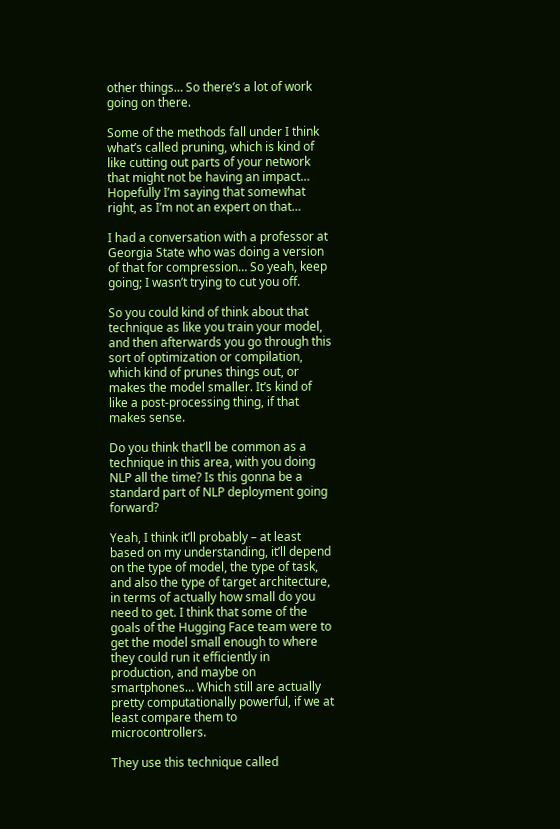other things… So there’s a lot of work going on there.

Some of the methods fall under I think what’s called pruning, which is kind of like cutting out parts of your network that might not be having an impact… Hopefully I’m saying that somewhat right, as I’m not an expert on that…

I had a conversation with a professor at Georgia State who was doing a version of that for compression… So yeah, keep going; I wasn’t trying to cut you off.

So you could kind of think about that technique as like you train your model, and then afterwards you go through this sort of optimization or compilation, which kind of prunes things out, or makes the model smaller. It’s kind of like a post-processing thing, if that makes sense.

Do you think that’ll be common as a technique in this area, with you doing NLP all the time? Is this gonna be a standard part of NLP deployment going forward?

Yeah, I think it’ll probably – at least based on my understanding, it’ll depend on the type of model, the type of task, and also the type of target architecture, in terms of actually how small do you need to get. I think that some of the goals of the Hugging Face team were to get the model small enough to where they could run it efficiently in production, and maybe on smartphones… Which still are actually pretty computationally powerful, if we at least compare them to microcontrollers.

They use this technique called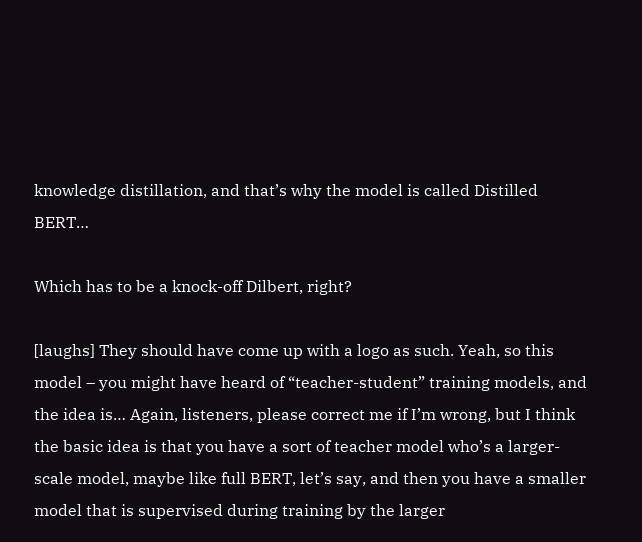knowledge distillation, and that’s why the model is called Distilled BERT…

Which has to be a knock-off Dilbert, right?

[laughs] They should have come up with a logo as such. Yeah, so this model – you might have heard of “teacher-student” training models, and the idea is… Again, listeners, please correct me if I’m wrong, but I think the basic idea is that you have a sort of teacher model who’s a larger-scale model, maybe like full BERT, let’s say, and then you have a smaller model that is supervised during training by the larger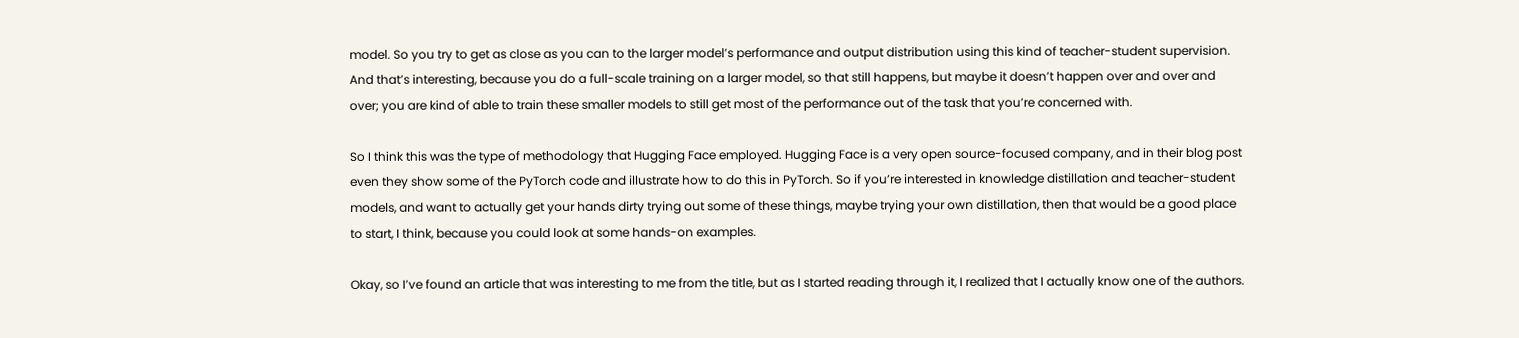model. So you try to get as close as you can to the larger model’s performance and output distribution using this kind of teacher-student supervision. And that’s interesting, because you do a full-scale training on a larger model, so that still happens, but maybe it doesn’t happen over and over and over; you are kind of able to train these smaller models to still get most of the performance out of the task that you’re concerned with.

So I think this was the type of methodology that Hugging Face employed. Hugging Face is a very open source-focused company, and in their blog post even they show some of the PyTorch code and illustrate how to do this in PyTorch. So if you’re interested in knowledge distillation and teacher-student models, and want to actually get your hands dirty trying out some of these things, maybe trying your own distillation, then that would be a good place to start, I think, because you could look at some hands-on examples.

Okay, so I’ve found an article that was interesting to me from the title, but as I started reading through it, I realized that I actually know one of the authors.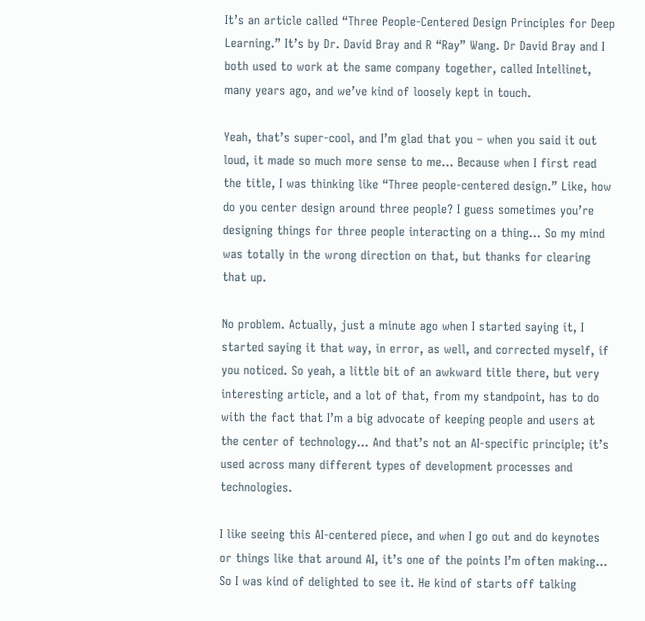It’s an article called “Three People-Centered Design Principles for Deep Learning.” It’s by Dr. David Bray and R “Ray” Wang. Dr David Bray and I both used to work at the same company together, called Intellinet, many years ago, and we’ve kind of loosely kept in touch.

Yeah, that’s super-cool, and I’m glad that you – when you said it out loud, it made so much more sense to me… Because when I first read the title, I was thinking like “Three people-centered design.” Like, how do you center design around three people? I guess sometimes you’re designing things for three people interacting on a thing… So my mind was totally in the wrong direction on that, but thanks for clearing that up.

No problem. Actually, just a minute ago when I started saying it, I started saying it that way, in error, as well, and corrected myself, if you noticed. So yeah, a little bit of an awkward title there, but very interesting article, and a lot of that, from my standpoint, has to do with the fact that I’m a big advocate of keeping people and users at the center of technology… And that’s not an AI-specific principle; it’s used across many different types of development processes and technologies.

I like seeing this AI-centered piece, and when I go out and do keynotes or things like that around AI, it’s one of the points I’m often making… So I was kind of delighted to see it. He kind of starts off talking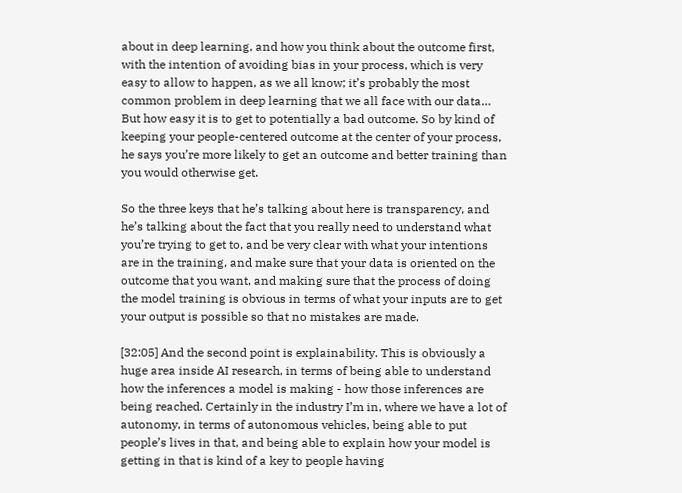about in deep learning, and how you think about the outcome first, with the intention of avoiding bias in your process, which is very easy to allow to happen, as we all know; it’s probably the most common problem in deep learning that we all face with our data… But how easy it is to get to potentially a bad outcome. So by kind of keeping your people-centered outcome at the center of your process, he says you’re more likely to get an outcome and better training than you would otherwise get.

So the three keys that he’s talking about here is transparency, and he’s talking about the fact that you really need to understand what you’re trying to get to, and be very clear with what your intentions are in the training, and make sure that your data is oriented on the outcome that you want, and making sure that the process of doing the model training is obvious in terms of what your inputs are to get your output is possible so that no mistakes are made.

[32:05] And the second point is explainability. This is obviously a huge area inside AI research, in terms of being able to understand how the inferences a model is making - how those inferences are being reached. Certainly in the industry I’m in, where we have a lot of autonomy, in terms of autonomous vehicles, being able to put people’s lives in that, and being able to explain how your model is getting in that is kind of a key to people having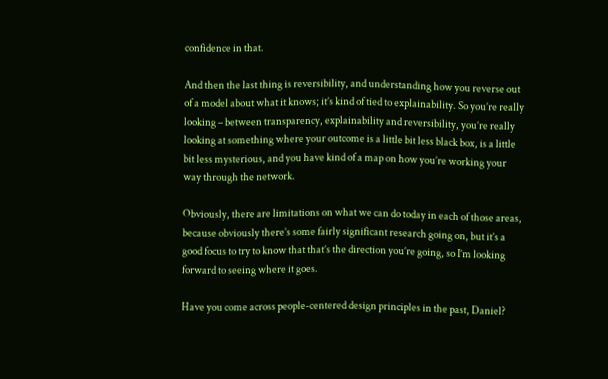confidence in that.

And then the last thing is reversibility, and understanding how you reverse out of a model about what it knows; it’s kind of tied to explainability. So you’re really looking – between transparency, explainability and reversibility, you’re really looking at something where your outcome is a little bit less black box, is a little bit less mysterious, and you have kind of a map on how you’re working your way through the network.

Obviously, there are limitations on what we can do today in each of those areas, because obviously there’s some fairly significant research going on, but it’s a good focus to try to know that that’s the direction you’re going, so I’m looking forward to seeing where it goes.

Have you come across people-centered design principles in the past, Daniel?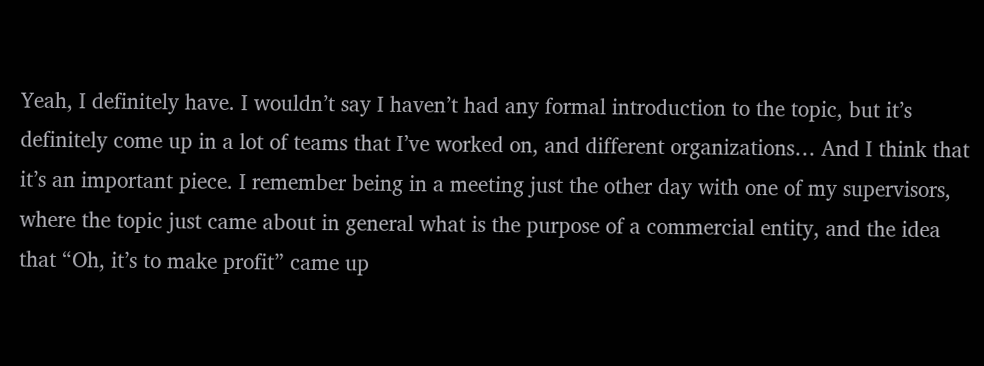Yeah, I definitely have. I wouldn’t say I haven’t had any formal introduction to the topic, but it’s definitely come up in a lot of teams that I’ve worked on, and different organizations… And I think that it’s an important piece. I remember being in a meeting just the other day with one of my supervisors, where the topic just came about in general what is the purpose of a commercial entity, and the idea that “Oh, it’s to make profit” came up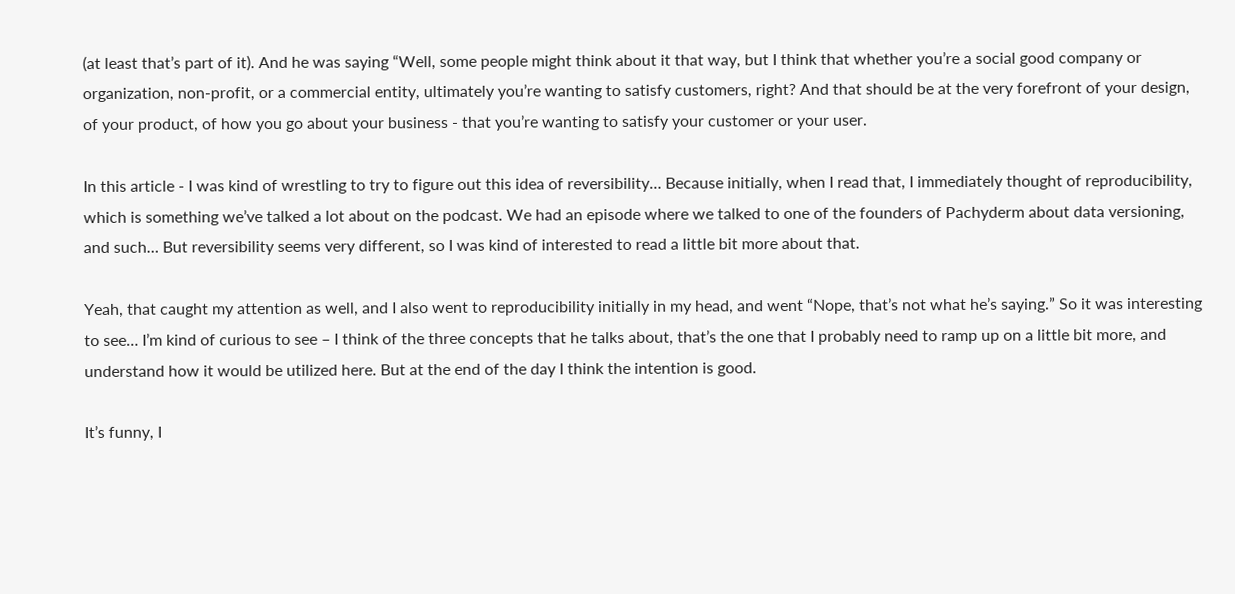(at least that’s part of it). And he was saying “Well, some people might think about it that way, but I think that whether you’re a social good company or organization, non-profit, or a commercial entity, ultimately you’re wanting to satisfy customers, right? And that should be at the very forefront of your design, of your product, of how you go about your business - that you’re wanting to satisfy your customer or your user.

In this article - I was kind of wrestling to try to figure out this idea of reversibility… Because initially, when I read that, I immediately thought of reproducibility, which is something we’ve talked a lot about on the podcast. We had an episode where we talked to one of the founders of Pachyderm about data versioning, and such… But reversibility seems very different, so I was kind of interested to read a little bit more about that.

Yeah, that caught my attention as well, and I also went to reproducibility initially in my head, and went “Nope, that’s not what he’s saying.” So it was interesting to see… I’m kind of curious to see – I think of the three concepts that he talks about, that’s the one that I probably need to ramp up on a little bit more, and understand how it would be utilized here. But at the end of the day I think the intention is good.

It’s funny, I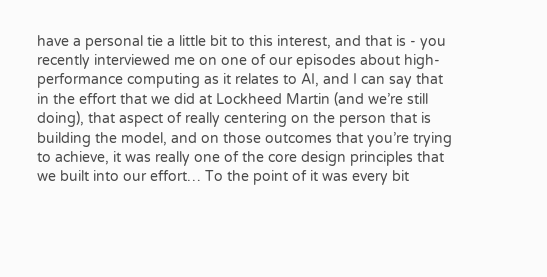have a personal tie a little bit to this interest, and that is - you recently interviewed me on one of our episodes about high-performance computing as it relates to AI, and I can say that in the effort that we did at Lockheed Martin (and we’re still doing), that aspect of really centering on the person that is building the model, and on those outcomes that you’re trying to achieve, it was really one of the core design principles that we built into our effort… To the point of it was every bit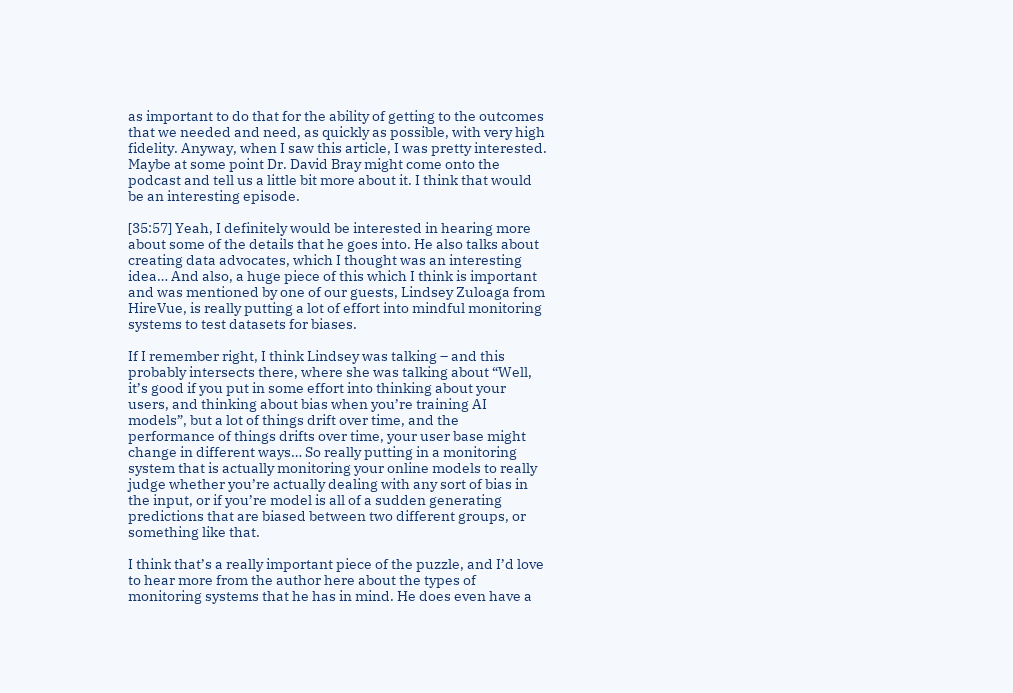as important to do that for the ability of getting to the outcomes that we needed and need, as quickly as possible, with very high fidelity. Anyway, when I saw this article, I was pretty interested. Maybe at some point Dr. David Bray might come onto the podcast and tell us a little bit more about it. I think that would be an interesting episode.

[35:57] Yeah, I definitely would be interested in hearing more about some of the details that he goes into. He also talks about creating data advocates, which I thought was an interesting idea… And also, a huge piece of this which I think is important and was mentioned by one of our guests, Lindsey Zuloaga from HireVue, is really putting a lot of effort into mindful monitoring systems to test datasets for biases.

If I remember right, I think Lindsey was talking – and this probably intersects there, where she was talking about “Well, it’s good if you put in some effort into thinking about your users, and thinking about bias when you’re training AI models”, but a lot of things drift over time, and the performance of things drifts over time, your user base might change in different ways… So really putting in a monitoring system that is actually monitoring your online models to really judge whether you’re actually dealing with any sort of bias in the input, or if you’re model is all of a sudden generating predictions that are biased between two different groups, or something like that.

I think that’s a really important piece of the puzzle, and I’d love to hear more from the author here about the types of monitoring systems that he has in mind. He does even have a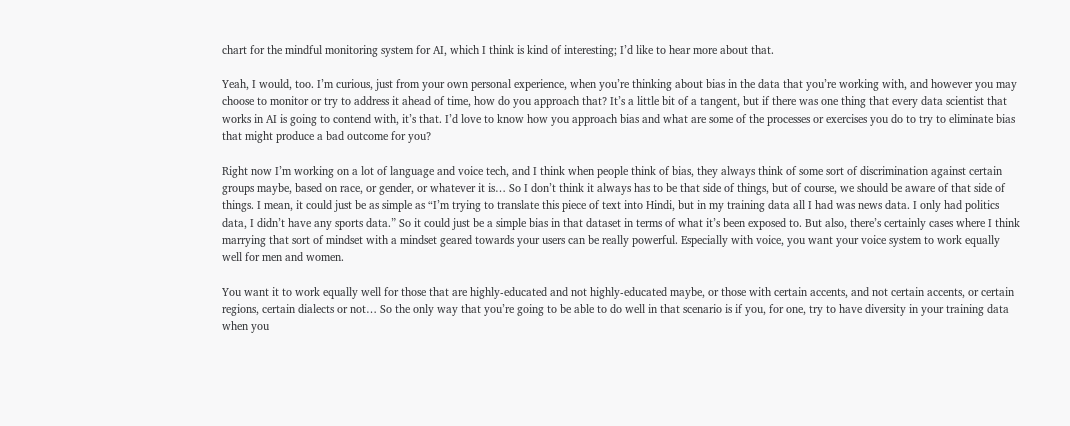chart for the mindful monitoring system for AI, which I think is kind of interesting; I’d like to hear more about that.

Yeah, I would, too. I’m curious, just from your own personal experience, when you’re thinking about bias in the data that you’re working with, and however you may choose to monitor or try to address it ahead of time, how do you approach that? It’s a little bit of a tangent, but if there was one thing that every data scientist that works in AI is going to contend with, it’s that. I’d love to know how you approach bias and what are some of the processes or exercises you do to try to eliminate bias that might produce a bad outcome for you?

Right now I’m working on a lot of language and voice tech, and I think when people think of bias, they always think of some sort of discrimination against certain groups maybe, based on race, or gender, or whatever it is… So I don’t think it always has to be that side of things, but of course, we should be aware of that side of things. I mean, it could just be as simple as “I’m trying to translate this piece of text into Hindi, but in my training data all I had was news data. I only had politics data, I didn’t have any sports data.” So it could just be a simple bias in that dataset in terms of what it’s been exposed to. But also, there’s certainly cases where I think marrying that sort of mindset with a mindset geared towards your users can be really powerful. Especially with voice, you want your voice system to work equally well for men and women.

You want it to work equally well for those that are highly-educated and not highly-educated maybe, or those with certain accents, and not certain accents, or certain regions, certain dialects or not… So the only way that you’re going to be able to do well in that scenario is if you, for one, try to have diversity in your training data when you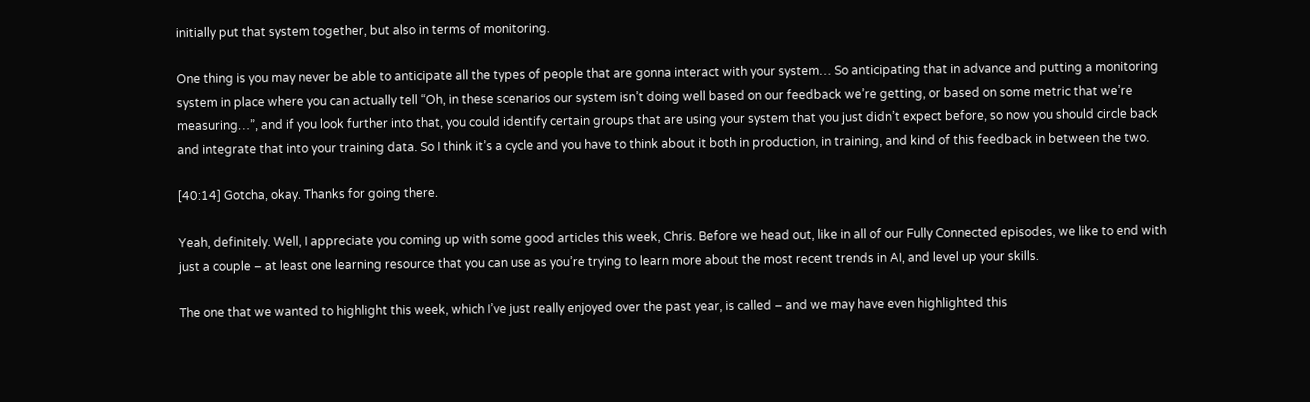initially put that system together, but also in terms of monitoring.

One thing is you may never be able to anticipate all the types of people that are gonna interact with your system… So anticipating that in advance and putting a monitoring system in place where you can actually tell “Oh, in these scenarios our system isn’t doing well based on our feedback we’re getting, or based on some metric that we’re measuring…”, and if you look further into that, you could identify certain groups that are using your system that you just didn’t expect before, so now you should circle back and integrate that into your training data. So I think it’s a cycle and you have to think about it both in production, in training, and kind of this feedback in between the two.

[40:14] Gotcha, okay. Thanks for going there.

Yeah, definitely. Well, I appreciate you coming up with some good articles this week, Chris. Before we head out, like in all of our Fully Connected episodes, we like to end with just a couple – at least one learning resource that you can use as you’re trying to learn more about the most recent trends in AI, and level up your skills.

The one that we wanted to highlight this week, which I’ve just really enjoyed over the past year, is called – and we may have even highlighted this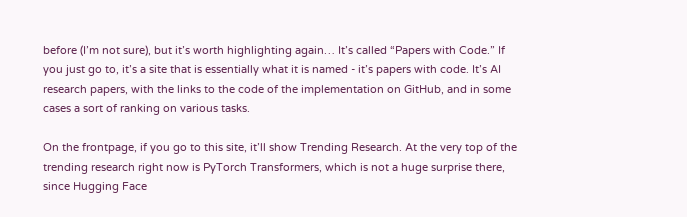before (I’m not sure), but it’s worth highlighting again… It’s called “Papers with Code.” If you just go to, it’s a site that is essentially what it is named - it’s papers with code. It’s AI research papers, with the links to the code of the implementation on GitHub, and in some cases a sort of ranking on various tasks.

On the frontpage, if you go to this site, it’ll show Trending Research. At the very top of the trending research right now is PyTorch Transformers, which is not a huge surprise there, since Hugging Face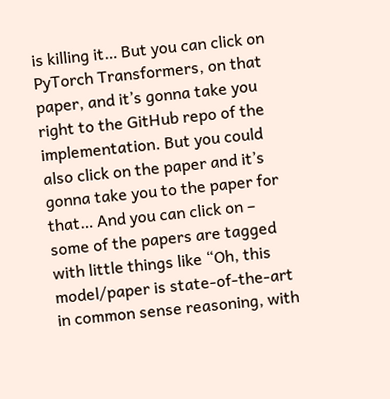is killing it… But you can click on PyTorch Transformers, on that paper, and it’s gonna take you right to the GitHub repo of the implementation. But you could also click on the paper and it’s gonna take you to the paper for that… And you can click on – some of the papers are tagged with little things like “Oh, this model/paper is state-of-the-art in common sense reasoning, with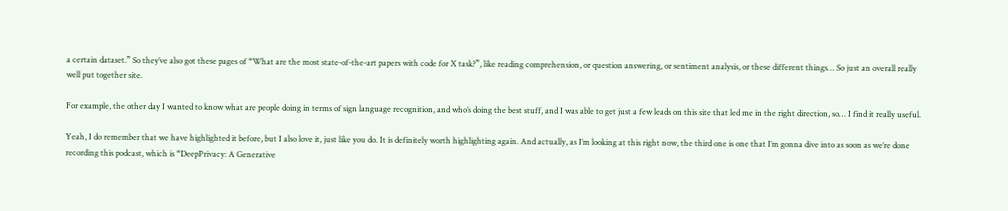a certain dataset.” So they’ve also got these pages of “What are the most state-of-the-art papers with code for X task?”, like reading comprehension, or question answering, or sentiment analysis, or these different things… So just an overall really well put together site.

For example, the other day I wanted to know what are people doing in terms of sign language recognition, and who’s doing the best stuff, and I was able to get just a few leads on this site that led me in the right direction, so… I find it really useful.

Yeah, I do remember that we have highlighted it before, but I also love it, just like you do. It is definitely worth highlighting again. And actually, as I’m looking at this right now, the third one is one that I’m gonna dive into as soon as we’re done recording this podcast, which is “DeepPrivacy: A Generative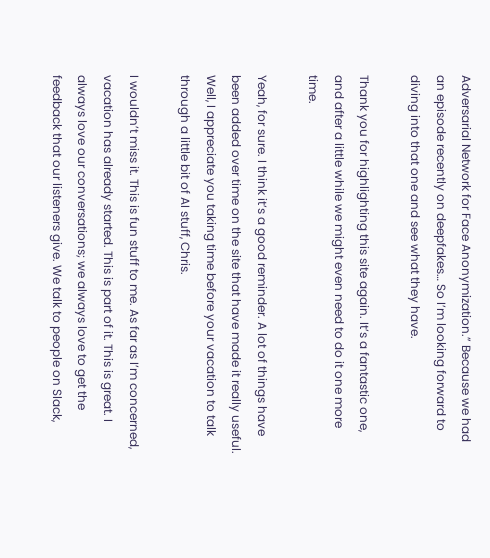Adversarial Network for Face Anonymization.” Because we had an episode recently on deepfakes… So I’m looking forward to diving into that one and see what they have.

Thank you for highlighting this site again. It’s a fantastic one, and after a little while we might even need to do it one more time.

Yeah, for sure. I think it’s a good reminder. A lot of things have been added over time on the site that have made it really useful. Well, I appreciate you taking time before your vacation to talk through a little bit of AI stuff, Chris.

I wouldn’t miss it. This is fun stuff to me. As far as I’m concerned, vacation has already started. This is part of it. This is great. I always love our conversations; we always love to get the feedback that our listeners give. We talk to people on Slack,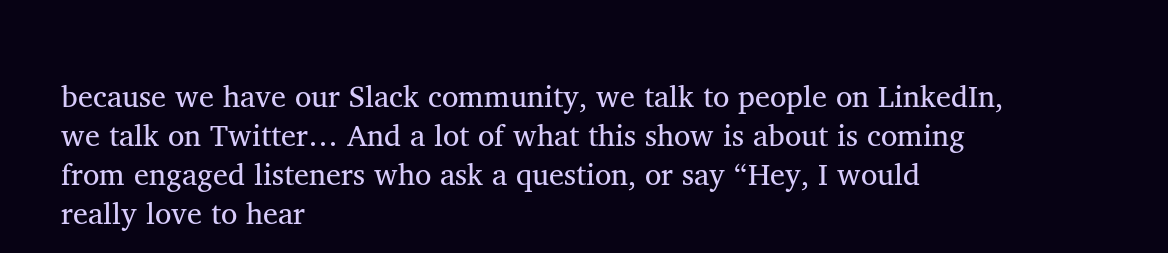because we have our Slack community, we talk to people on LinkedIn, we talk on Twitter… And a lot of what this show is about is coming from engaged listeners who ask a question, or say “Hey, I would really love to hear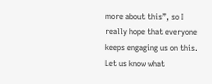more about this”, so I really hope that everyone keeps engaging us on this. Let us know what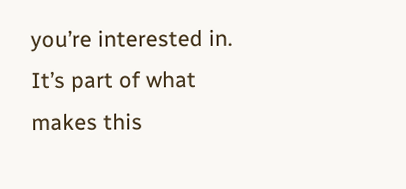you’re interested in. It’s part of what makes this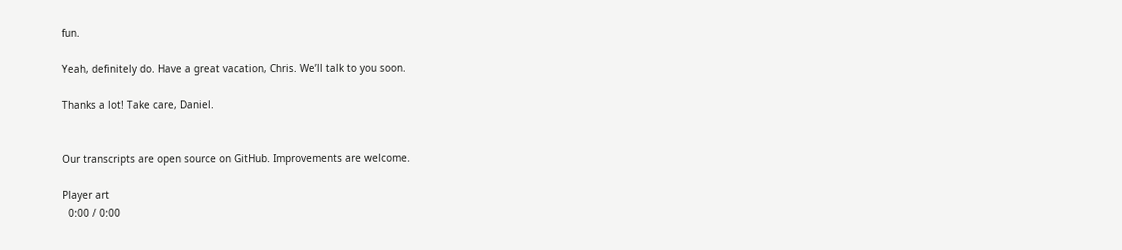fun.

Yeah, definitely do. Have a great vacation, Chris. We’ll talk to you soon.

Thanks a lot! Take care, Daniel.


Our transcripts are open source on GitHub. Improvements are welcome.

Player art
  0:00 / 0:00